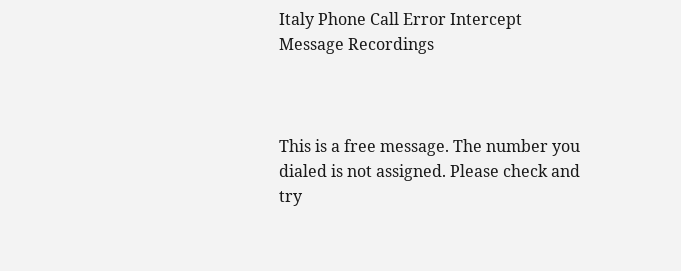Italy Phone Call Error Intercept Message Recordings



This is a free message. The number you dialed is not assigned. Please check and try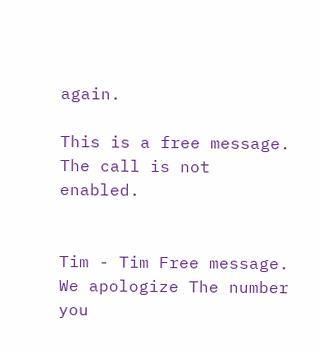again.

This is a free message. The call is not enabled.


Tim - Tim Free message. We apologize The number you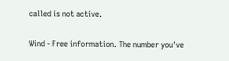called is not active.

Wind - Free information. The number you've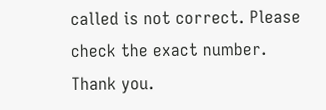called is not correct. Please check the exact number. Thank you.